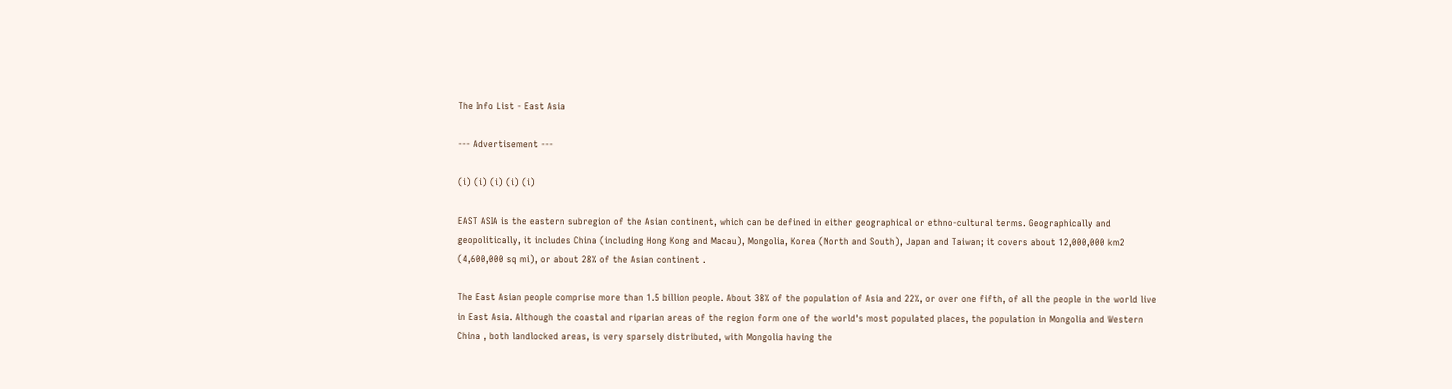The Info List - East Asia

--- Advertisement ---

(i) (i) (i) (i) (i)

EAST ASIA is the eastern subregion of the Asian continent, which can be defined in either geographical or ethno-cultural terms. Geographically and geopolitically, it includes China (including Hong Kong and Macau), Mongolia, Korea (North and South), Japan and Taiwan; it covers about 12,000,000 km2 (4,600,000 sq mi), or about 28% of the Asian continent .

The East Asian people comprise more than 1.5 billion people. About 38% of the population of Asia and 22%, or over one fifth, of all the people in the world live in East Asia. Although the coastal and riparian areas of the region form one of the world's most populated places, the population in Mongolia and Western China , both landlocked areas, is very sparsely distributed, with Mongolia having the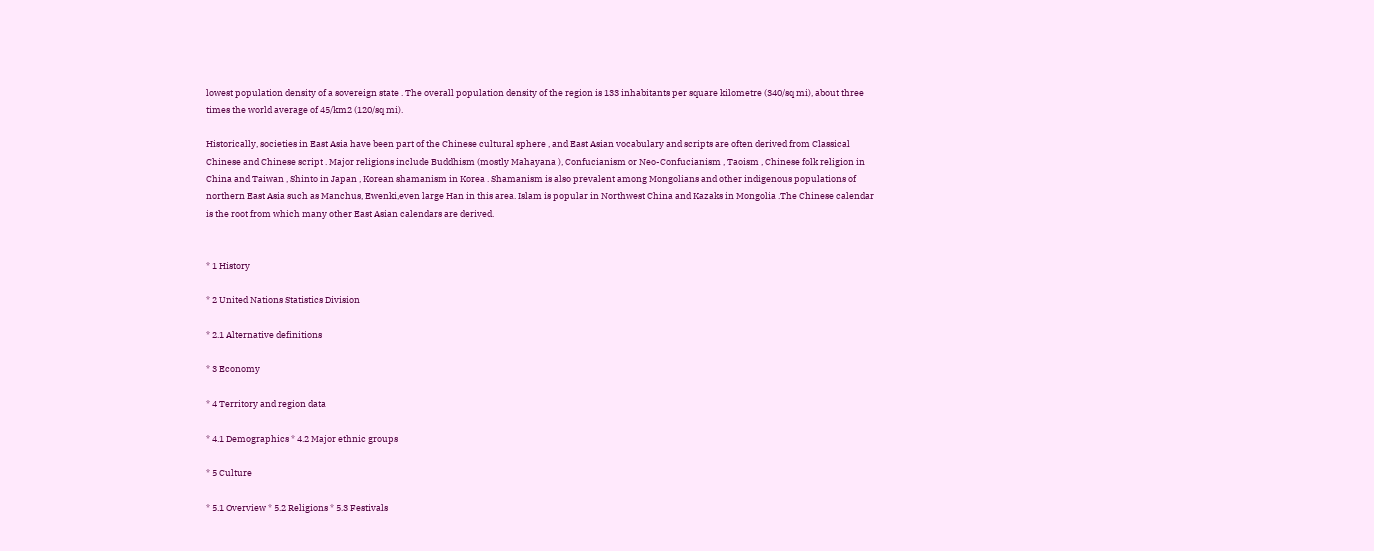lowest population density of a sovereign state . The overall population density of the region is 133 inhabitants per square kilometre (340/sq mi), about three times the world average of 45/km2 (120/sq mi).

Historically, societies in East Asia have been part of the Chinese cultural sphere , and East Asian vocabulary and scripts are often derived from Classical Chinese and Chinese script . Major religions include Buddhism (mostly Mahayana ), Confucianism or Neo-Confucianism , Taoism , Chinese folk religion in China and Taiwan , Shinto in Japan , Korean shamanism in Korea . Shamanism is also prevalent among Mongolians and other indigenous populations of northern East Asia such as Manchus, Ewenki,even large Han in this area. Islam is popular in Northwest China and Kazaks in Mongolia .The Chinese calendar is the root from which many other East Asian calendars are derived.


* 1 History

* 2 United Nations Statistics Division

* 2.1 Alternative definitions

* 3 Economy

* 4 Territory and region data

* 4.1 Demographics * 4.2 Major ethnic groups

* 5 Culture

* 5.1 Overview * 5.2 Religions * 5.3 Festivals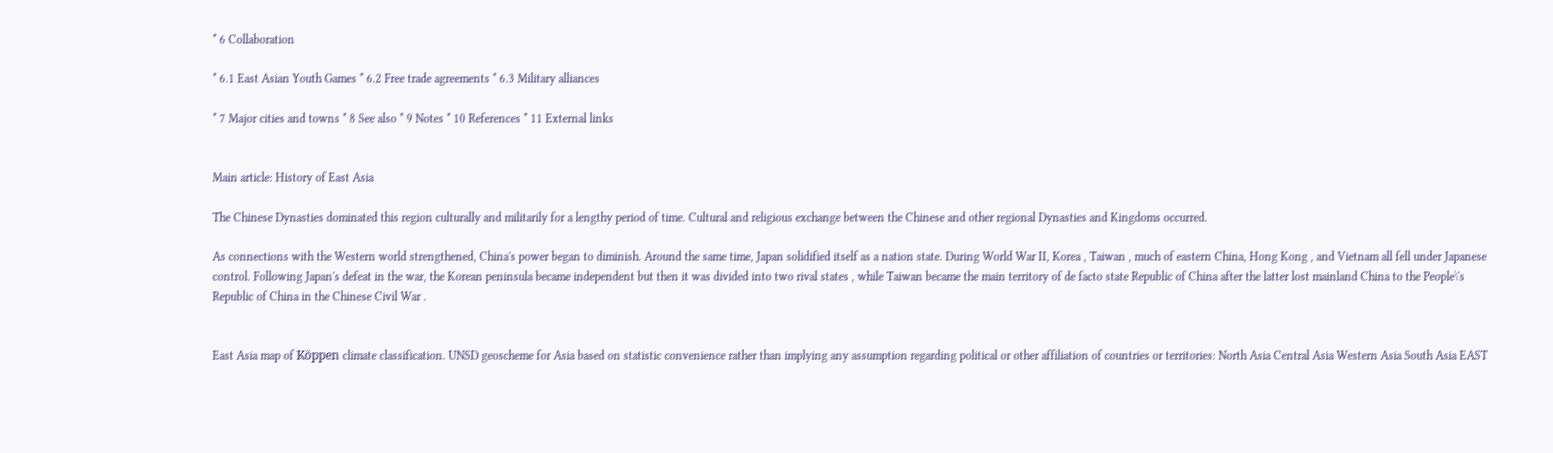* 6 Collaboration

* 6.1 East Asian Youth Games * 6.2 Free trade agreements * 6.3 Military alliances

* 7 Major cities and towns * 8 See also * 9 Notes * 10 References * 11 External links


Main article: History of East Asia

The Chinese Dynasties dominated this region culturally and militarily for a lengthy period of time. Cultural and religious exchange between the Chinese and other regional Dynasties and Kingdoms occurred.

As connections with the Western world strengthened, China's power began to diminish. Around the same time, Japan solidified itself as a nation state. During World War II, Korea , Taiwan , much of eastern China, Hong Kong , and Vietnam all fell under Japanese control. Following Japan's defeat in the war, the Korean peninsula became independent but then it was divided into two rival states , while Taiwan became the main territory of de facto state Republic of China after the latter lost mainland China to the People\'s Republic of China in the Chinese Civil War .


East Asia map of Köppen climate classification. UNSD geoscheme for Asia based on statistic convenience rather than implying any assumption regarding political or other affiliation of countries or territories: North Asia Central Asia Western Asia South Asia EAST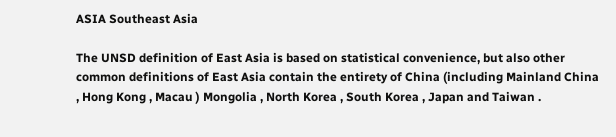ASIA Southeast Asia

The UNSD definition of East Asia is based on statistical convenience, but also other common definitions of East Asia contain the entirety of China (including Mainland China , Hong Kong , Macau ) Mongolia , North Korea , South Korea , Japan and Taiwan .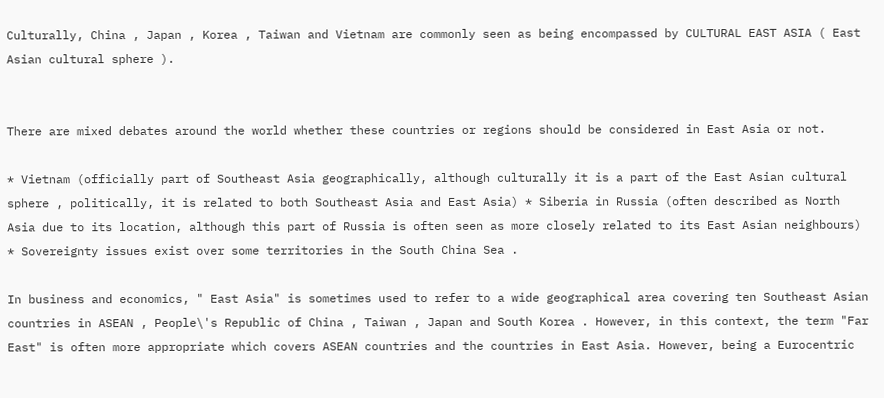Culturally, China , Japan , Korea , Taiwan and Vietnam are commonly seen as being encompassed by CULTURAL EAST ASIA ( East Asian cultural sphere ).


There are mixed debates around the world whether these countries or regions should be considered in East Asia or not.

* Vietnam (officially part of Southeast Asia geographically, although culturally it is a part of the East Asian cultural sphere , politically, it is related to both Southeast Asia and East Asia) * Siberia in Russia (often described as North Asia due to its location, although this part of Russia is often seen as more closely related to its East Asian neighbours) * Sovereignty issues exist over some territories in the South China Sea .

In business and economics, " East Asia" is sometimes used to refer to a wide geographical area covering ten Southeast Asian countries in ASEAN , People\'s Republic of China , Taiwan , Japan and South Korea . However, in this context, the term "Far East" is often more appropriate which covers ASEAN countries and the countries in East Asia. However, being a Eurocentric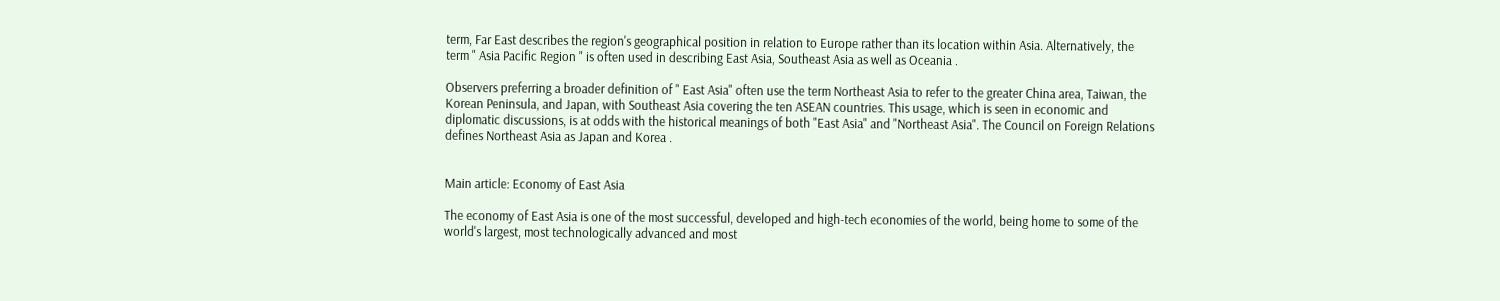term, Far East describes the region's geographical position in relation to Europe rather than its location within Asia. Alternatively, the term " Asia Pacific Region " is often used in describing East Asia, Southeast Asia as well as Oceania .

Observers preferring a broader definition of " East Asia" often use the term Northeast Asia to refer to the greater China area, Taiwan, the Korean Peninsula, and Japan, with Southeast Asia covering the ten ASEAN countries. This usage, which is seen in economic and diplomatic discussions, is at odds with the historical meanings of both "East Asia" and "Northeast Asia". The Council on Foreign Relations defines Northeast Asia as Japan and Korea .


Main article: Economy of East Asia

The economy of East Asia is one of the most successful, developed and high-tech economies of the world, being home to some of the world's largest, most technologically advanced and most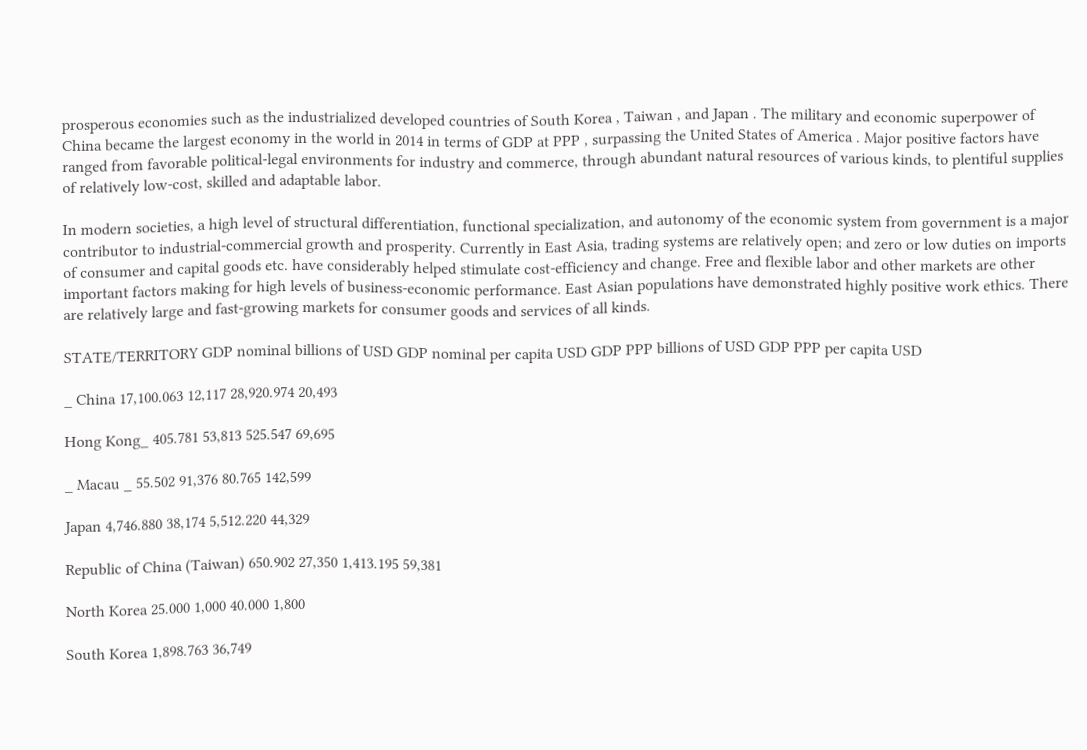prosperous economies such as the industrialized developed countries of South Korea , Taiwan , and Japan . The military and economic superpower of China became the largest economy in the world in 2014 in terms of GDP at PPP , surpassing the United States of America . Major positive factors have ranged from favorable political-legal environments for industry and commerce, through abundant natural resources of various kinds, to plentiful supplies of relatively low-cost, skilled and adaptable labor.

In modern societies, a high level of structural differentiation, functional specialization, and autonomy of the economic system from government is a major contributor to industrial-commercial growth and prosperity. Currently in East Asia, trading systems are relatively open; and zero or low duties on imports of consumer and capital goods etc. have considerably helped stimulate cost-efficiency and change. Free and flexible labor and other markets are other important factors making for high levels of business-economic performance. East Asian populations have demonstrated highly positive work ethics. There are relatively large and fast-growing markets for consumer goods and services of all kinds.

STATE/TERRITORY GDP nominal billions of USD GDP nominal per capita USD GDP PPP billions of USD GDP PPP per capita USD

_ China 17,100.063 12,117 28,920.974 20,493

Hong Kong_ 405.781 53,813 525.547 69,695

_ Macau _ 55.502 91,376 80.765 142,599

Japan 4,746.880 38,174 5,512.220 44,329

Republic of China (Taiwan) 650.902 27,350 1,413.195 59,381

North Korea 25.000 1,000 40.000 1,800

South Korea 1,898.763 36,749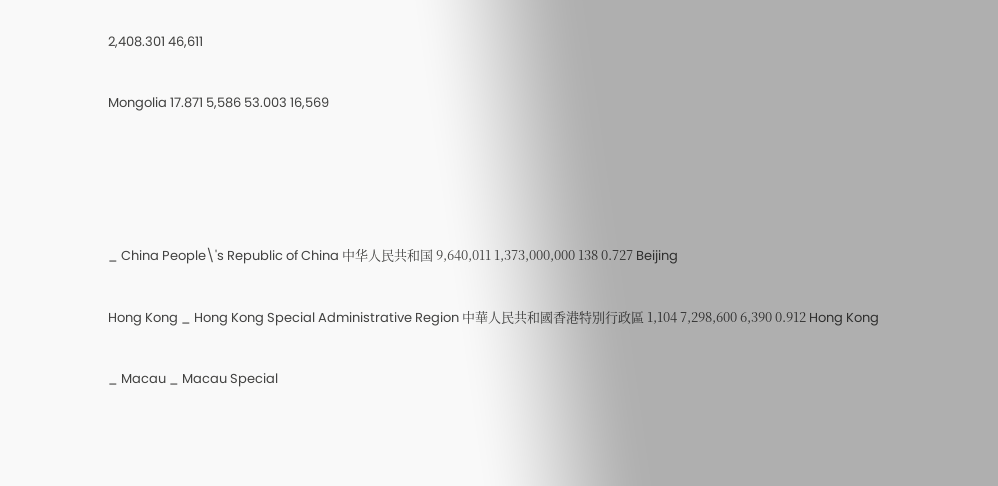2,408.301 46,611

Mongolia 17.871 5,586 53.003 16,569




_ China People\'s Republic of China 中华人民共和国 9,640,011 1,373,000,000 138 0.727 Beijing

Hong Kong _ Hong Kong Special Administrative Region 中華人民共和國香港特別行政區 1,104 7,298,600 6,390 0.912 Hong Kong

_ Macau _ Macau Special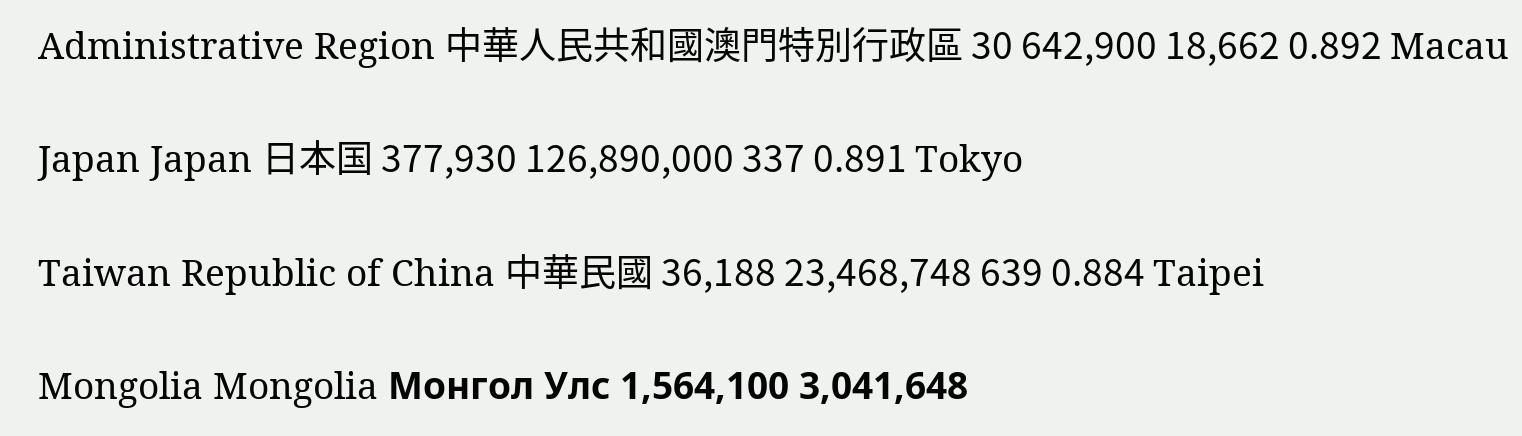Administrative Region 中華人民共和國澳門特別行政區 30 642,900 18,662 0.892 Macau

Japan Japan 日本国 377,930 126,890,000 337 0.891 Tokyo

Taiwan Republic of China 中華民國 36,188 23,468,748 639 0.884 Taipei

Mongolia Mongolia Монгол Улс 1,564,100 3,041,648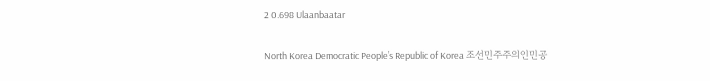2 0.698 Ulaanbaatar

North Korea Democratic People’s Republic of Korea 조선민주주의인민공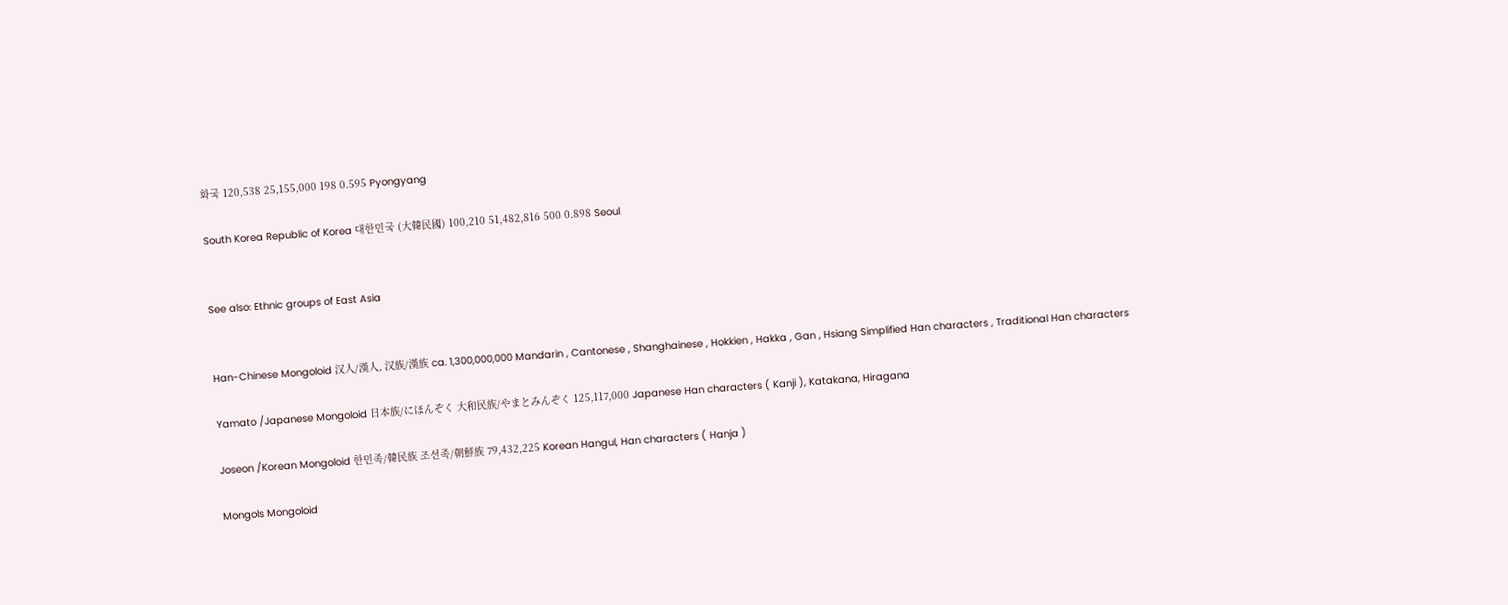화국 120,538 25,155,000 198 0.595 Pyongyang

South Korea Republic of Korea 대한민국 (大韓民國) 100,210 51,482,816 500 0.898 Seoul


See also: Ethnic groups of East Asia


Han-Chinese Mongoloid 汉人/漢人, 汉族/漢族 ca. 1,300,000,000 Mandarin , Cantonese , Shanghainese , Hokkien , Hakka , Gan , Hsiang Simplified Han characters , Traditional Han characters

Yamato /Japanese Mongoloid 日本族/にほんぞく 大和民族/やまとみんぞく 125,117,000 Japanese Han characters ( Kanji ), Katakana, Hiragana

Joseon /Korean Mongoloid 한민족/韓民族 조선족/朝鮮族 79,432,225 Korean Hangul, Han characters ( Hanja )

Mongols Mongoloid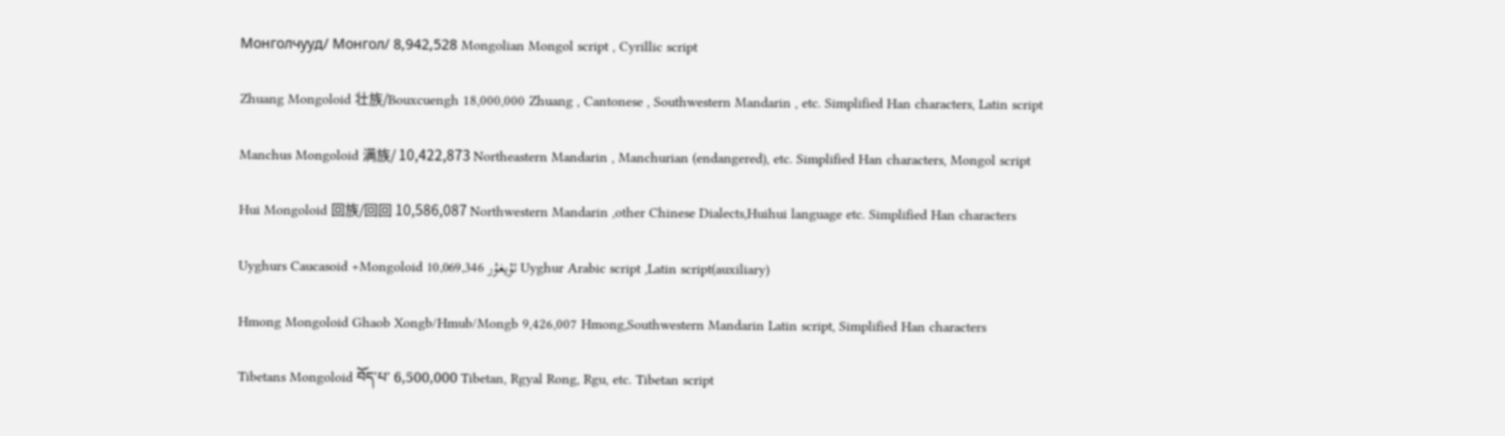Монголчууд/ Монгол/ 8,942,528 Mongolian Mongol script , Cyrillic script

Zhuang Mongoloid 壮族/Bouxcuengh 18,000,000 Zhuang , Cantonese , Southwestern Mandarin , etc. Simplified Han characters, Latin script

Manchus Mongoloid 满族/ 10,422,873 Northeastern Mandarin , Manchurian (endangered), etc. Simplified Han characters, Mongol script

Hui Mongoloid 回族/回回 10,586,087 Northwestern Mandarin ,other Chinese Dialects,Huihui language etc. Simplified Han characters

Uyghurs Caucasoid +Mongoloid ئۇيغۇر 10,069,346 Uyghur Arabic script ,Latin script(auxiliary)

Hmong Mongoloid Ghaob Xongb/Hmub/Mongb 9,426,007 Hmong,Southwestern Mandarin Latin script, Simplified Han characters

Tibetans Mongoloid བོད་པ་ 6,500,000 Tibetan, Rgyal Rong, Rgu, etc. Tibetan script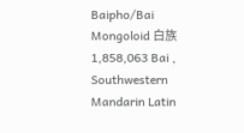Baipho/Bai Mongoloid 白族 1,858,063 Bai , Southwestern Mandarin Latin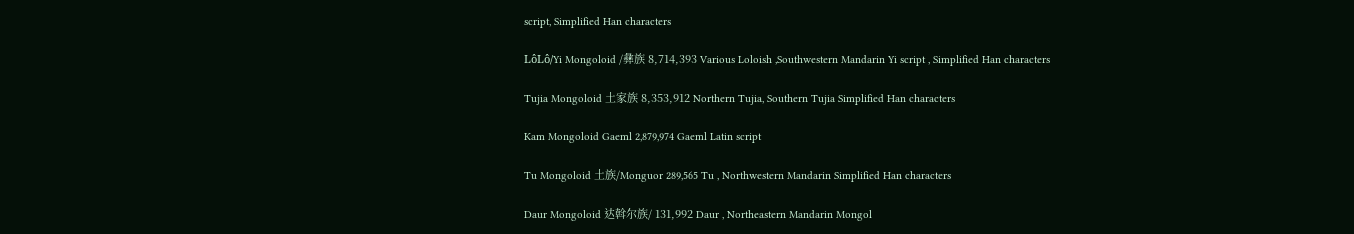script, Simplified Han characters

LôLô/Yi Mongoloid /彝族 8,714,393 Various Loloish ,Southwestern Mandarin Yi script , Simplified Han characters

Tujia Mongoloid 土家族 8,353,912 Northern Tujia, Southern Tujia Simplified Han characters

Kam Mongoloid Gaeml 2,879,974 Gaeml Latin script

Tu Mongoloid 土族/Monguor 289,565 Tu , Northwestern Mandarin Simplified Han characters

Daur Mongoloid 达斡尔族/ 131,992 Daur , Northeastern Mandarin Mongol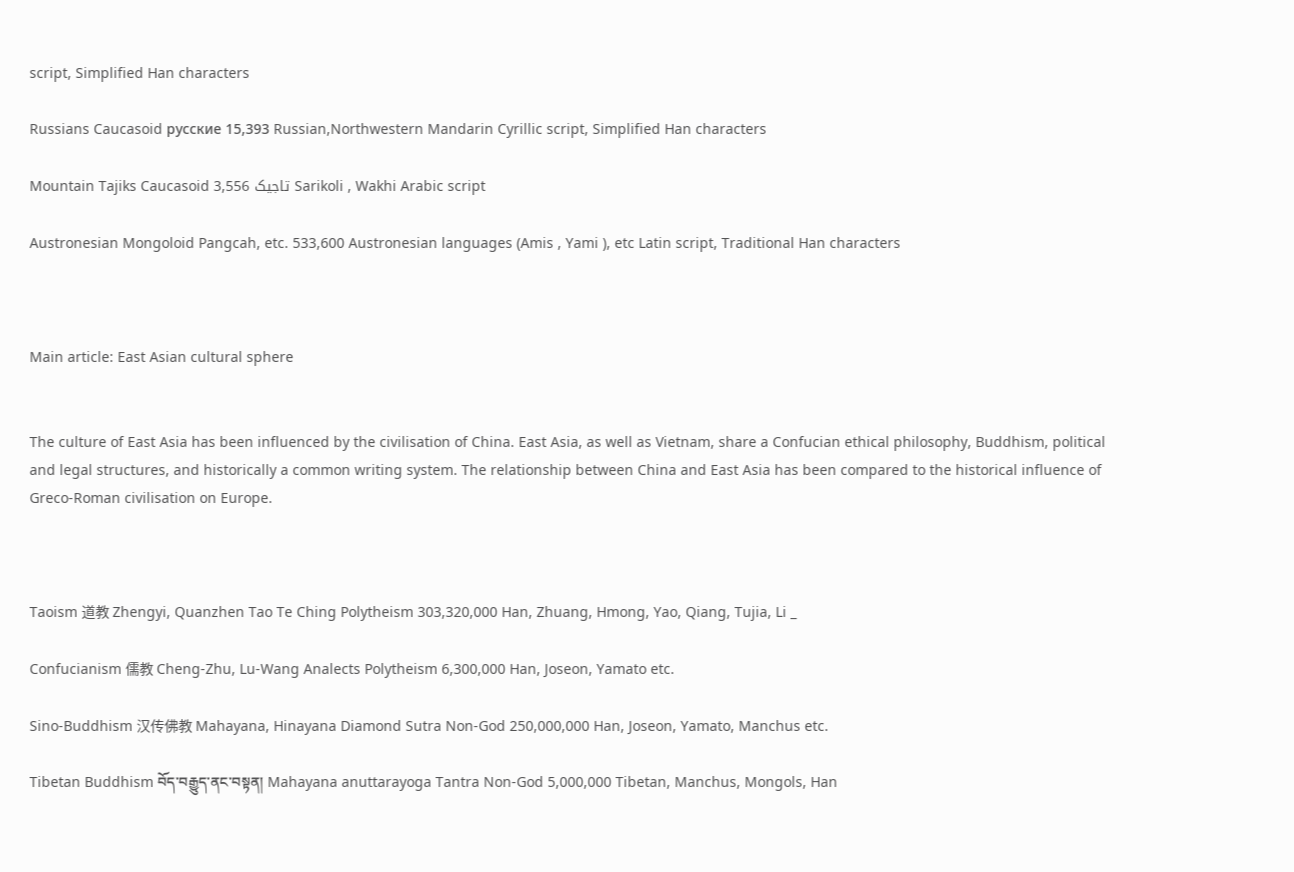script, Simplified Han characters

Russians Caucasoid русские 15,393 Russian,Northwestern Mandarin Cyrillic script, Simplified Han characters

Mountain Tajiks Caucasoid تاجيک 3,556 Sarikoli , Wakhi Arabic script

Austronesian Mongoloid Pangcah, etc. 533,600 Austronesian languages (Amis , Yami ), etc Latin script, Traditional Han characters



Main article: East Asian cultural sphere


The culture of East Asia has been influenced by the civilisation of China. East Asia, as well as Vietnam, share a Confucian ethical philosophy, Buddhism, political and legal structures, and historically a common writing system. The relationship between China and East Asia has been compared to the historical influence of Greco-Roman civilisation on Europe.



Taoism 道教 Zhengyi, Quanzhen Tao Te Ching Polytheism 303,320,000 Han, Zhuang, Hmong, Yao, Qiang, Tujia, Li _

Confucianism 儒教 Cheng-Zhu, Lu-Wang Analects Polytheism 6,300,000 Han, Joseon, Yamato etc.

Sino-Buddhism 汉传佛教 Mahayana, Hinayana Diamond Sutra Non-God 250,000,000 Han, Joseon, Yamato, Manchus etc.

Tibetan Buddhism བོད་བརྒྱུད་ནང་བསྟན། Mahayana anuttarayoga Tantra Non-God 5,000,000 Tibetan, Manchus, Mongols, Han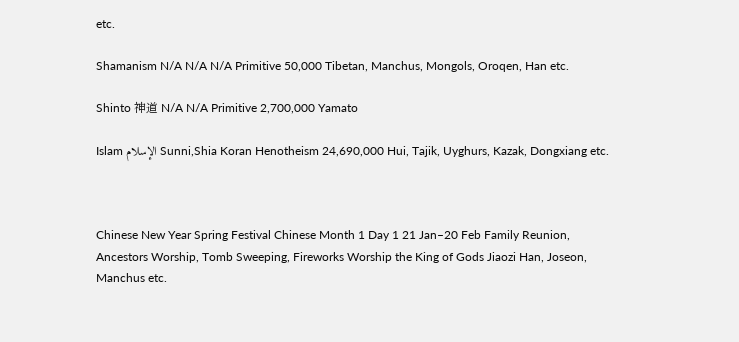etc.

Shamanism N/A N/A N/A Primitive 50,000 Tibetan, Manchus, Mongols, Oroqen, Han etc.

Shinto 神道 N/A N/A Primitive 2,700,000 Yamato

Islam الإسلام Sunni,Shia Koran Henotheism 24,690,000 Hui, Tajik, Uyghurs, Kazak, Dongxiang etc.



Chinese New Year Spring Festival Chinese Month 1 Day 1 21 Jan–20 Feb Family Reunion, Ancestors Worship, Tomb Sweeping, Fireworks Worship the King of Gods Jiaozi Han, Joseon, Manchus etc.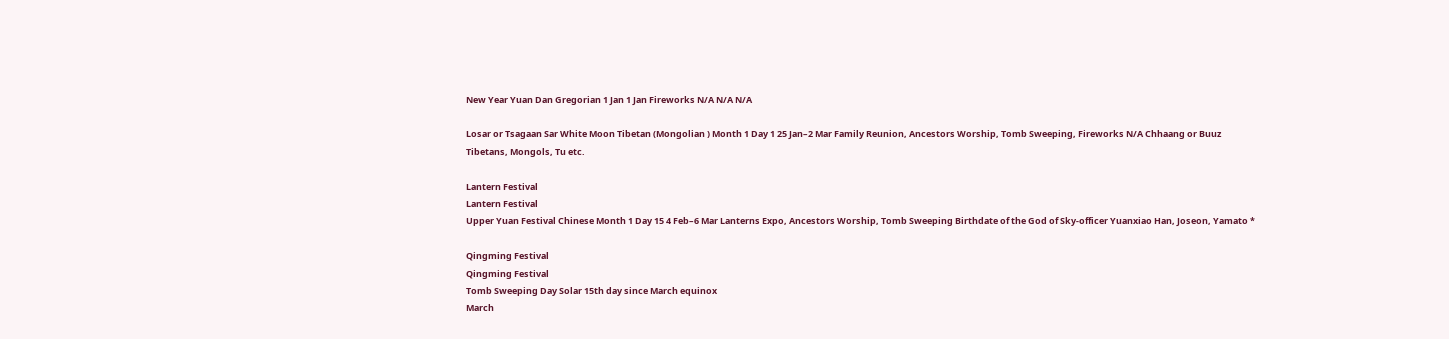New Year Yuan Dan Gregorian 1 Jan 1 Jan Fireworks N/A N/A N/A

Losar or Tsagaan Sar White Moon Tibetan (Mongolian ) Month 1 Day 1 25 Jan–2 Mar Family Reunion, Ancestors Worship, Tomb Sweeping, Fireworks N/A Chhaang or Buuz
Tibetans, Mongols, Tu etc.

Lantern Festival
Lantern Festival
Upper Yuan Festival Chinese Month 1 Day 15 4 Feb–6 Mar Lanterns Expo, Ancestors Worship, Tomb Sweeping Birthdate of the God of Sky-officer Yuanxiao Han, Joseon, Yamato *

Qingming Festival
Qingming Festival
Tomb Sweeping Day Solar 15th day since March equinox
March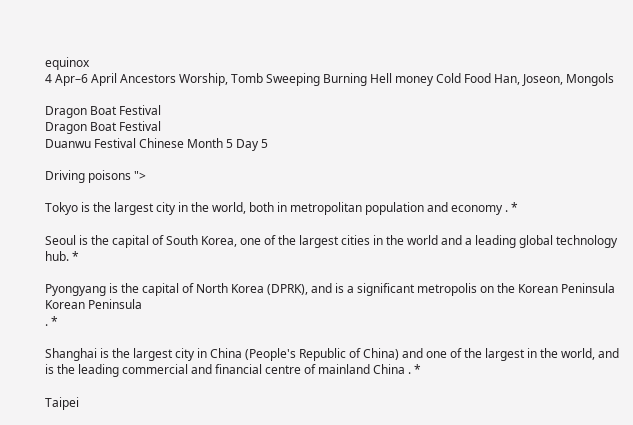equinox
4 Apr–6 April Ancestors Worship, Tomb Sweeping Burning Hell money Cold Food Han, Joseon, Mongols

Dragon Boat Festival
Dragon Boat Festival
Duanwu Festival Chinese Month 5 Day 5

Driving poisons ">

Tokyo is the largest city in the world, both in metropolitan population and economy . *

Seoul is the capital of South Korea, one of the largest cities in the world and a leading global technology hub. *

Pyongyang is the capital of North Korea (DPRK), and is a significant metropolis on the Korean Peninsula
Korean Peninsula
. *

Shanghai is the largest city in China (People's Republic of China) and one of the largest in the world, and is the leading commercial and financial centre of mainland China . *

Taipei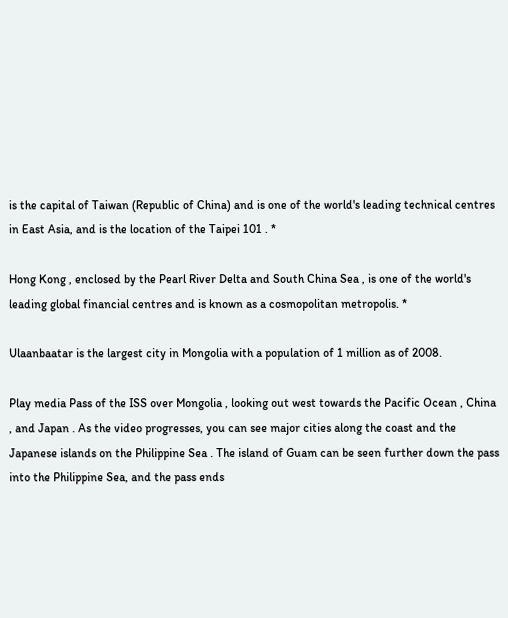is the capital of Taiwan (Republic of China) and is one of the world's leading technical centres in East Asia, and is the location of the Taipei 101 . *

Hong Kong , enclosed by the Pearl River Delta and South China Sea , is one of the world's leading global financial centres and is known as a cosmopolitan metropolis. *

Ulaanbaatar is the largest city in Mongolia with a population of 1 million as of 2008.

Play media Pass of the ISS over Mongolia , looking out west towards the Pacific Ocean , China , and Japan . As the video progresses, you can see major cities along the coast and the Japanese islands on the Philippine Sea . The island of Guam can be seen further down the pass into the Philippine Sea, and the pass ends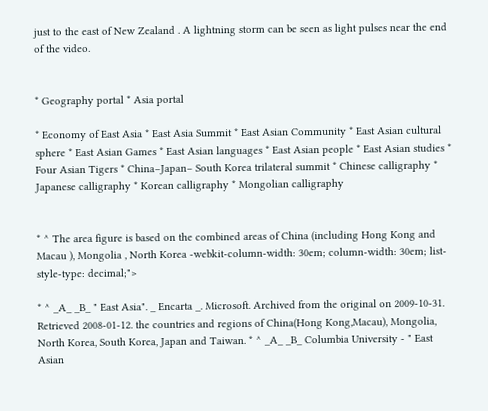just to the east of New Zealand . A lightning storm can be seen as light pulses near the end of the video.


* Geography portal * Asia portal

* Economy of East Asia * East Asia Summit * East Asian Community * East Asian cultural sphere * East Asian Games * East Asian languages * East Asian people * East Asian studies * Four Asian Tigers * China–Japan– South Korea trilateral summit * Chinese calligraphy * Japanese calligraphy * Korean calligraphy * Mongolian calligraphy


* ^ The area figure is based on the combined areas of China (including Hong Kong and Macau ), Mongolia , North Korea -webkit-column-width: 30em; column-width: 30em; list-style-type: decimal;">

* ^ _A_ _B_ " East Asia". _ Encarta _. Microsoft. Archived from the original on 2009-10-31. Retrieved 2008-01-12. the countries and regions of China(Hong Kong,Macau), Mongolia, North Korea, South Korea, Japan and Taiwan. * ^ _A_ _B_ Columbia University - " East Asian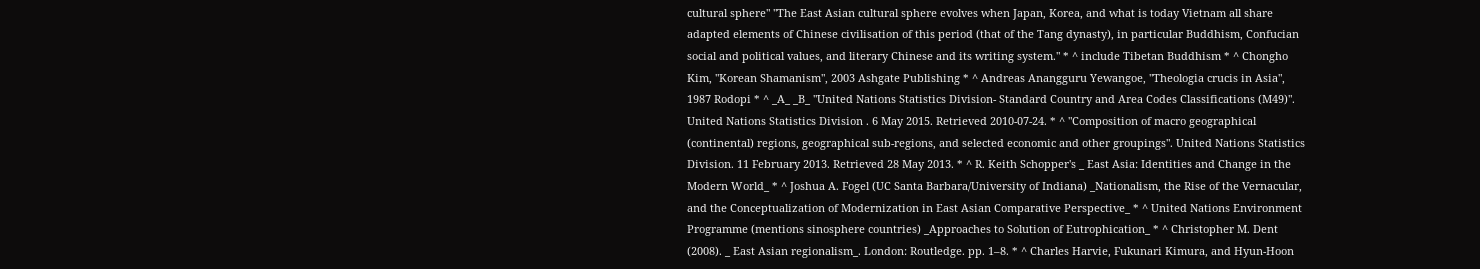cultural sphere" "The East Asian cultural sphere evolves when Japan, Korea, and what is today Vietnam all share adapted elements of Chinese civilisation of this period (that of the Tang dynasty), in particular Buddhism, Confucian social and political values, and literary Chinese and its writing system." * ^ include Tibetan Buddhism * ^ Chongho Kim, "Korean Shamanism", 2003 Ashgate Publishing * ^ Andreas Anangguru Yewangoe, "Theologia crucis in Asia", 1987 Rodopi * ^ _A_ _B_ "United Nations Statistics Division- Standard Country and Area Codes Classifications (M49)". United Nations Statistics Division . 6 May 2015. Retrieved 2010-07-24. * ^ "Composition of macro geographical (continental) regions, geographical sub-regions, and selected economic and other groupings". United Nations Statistics Division. 11 February 2013. Retrieved 28 May 2013. * ^ R. Keith Schopper's _ East Asia: Identities and Change in the Modern World_ * ^ Joshua A. Fogel (UC Santa Barbara/University of Indiana) _Nationalism, the Rise of the Vernacular, and the Conceptualization of Modernization in East Asian Comparative Perspective_ * ^ United Nations Environment Programme (mentions sinosphere countries) _Approaches to Solution of Eutrophication_ * ^ Christopher M. Dent (2008). _ East Asian regionalism_. London: Routledge. pp. 1–8. * ^ Charles Harvie, Fukunari Kimura, and Hyun-Hoon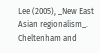Lee (2005), _New East Asian regionalism_. Cheltenham and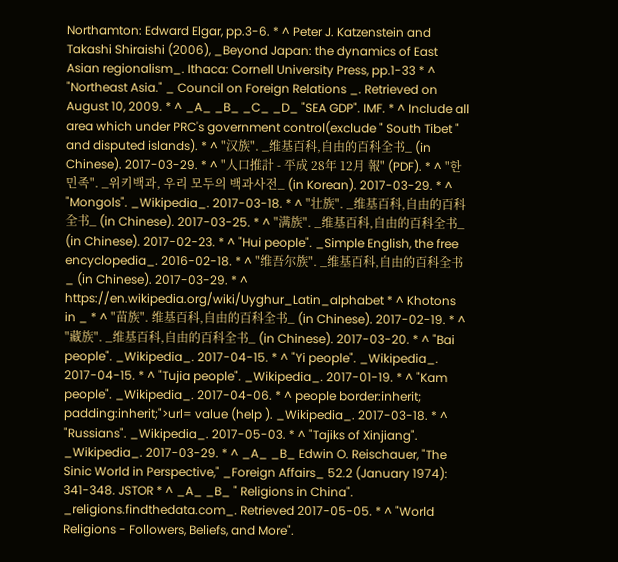Northamton: Edward Elgar, pp.3-6. * ^ Peter J. Katzenstein and Takashi Shiraishi (2006), _Beyond Japan: the dynamics of East Asian regionalism_. Ithaca: Cornell University Press, pp.1-33 * ^ "Northeast Asia." _ Council on Foreign Relations _. Retrieved on August 10, 2009. * ^ _A_ _B_ _C_ _D_ "SEA GDP". IMF. * ^ Include all area which under PRC's government control(exclude " South Tibet " and disputed islands). * ^ "汉族". _维基百科,自由的百科全书_ (in Chinese). 2017-03-29. * ^ "人口推計 - 平成 28年 12月 報" (PDF). * ^ "한민족". _위키백과, 우리 모두의 백과사전_ (in Korean). 2017-03-29. * ^ "Mongols". _Wikipedia_. 2017-03-18. * ^ "壮族". _维基百科,自由的百科全书_ (in Chinese). 2017-03-25. * ^ "满族". _维基百科,自由的百科全书_ (in Chinese). 2017-02-23. * ^ "Hui people". _Simple English, the free encyclopedia_. 2016-02-18. * ^ "维吾尔族". _维基百科,自由的百科全书_ (in Chinese). 2017-03-29. * ^ https://en.wikipedia.org/wiki/Uyghur_Latin_alphabet * ^ Khotons in _ * ^ "苗族". 维基百科,自由的百科全书_ (in Chinese). 2017-02-19. * ^ "藏族". _维基百科,自由的百科全书_ (in Chinese). 2017-03-20. * ^ "Bai people". _Wikipedia_. 2017-04-15. * ^ "Yi people". _Wikipedia_. 2017-04-15. * ^ "Tujia people". _Wikipedia_. 2017-01-19. * ^ "Kam people". _Wikipedia_. 2017-04-06. * ^ people border:inherit; padding:inherit;">url= value (help ). _Wikipedia_. 2017-03-18. * ^ "Russians". _Wikipedia_. 2017-05-03. * ^ "Tajiks of Xinjiang". _Wikipedia_. 2017-03-29. * ^ _A_ _B_ Edwin O. Reischauer, "The Sinic World in Perspective," _Foreign Affairs_ 52.2 (January 1974): 341-348. JSTOR * ^ _A_ _B_ " Religions in China". _religions.findthedata.com_. Retrieved 2017-05-05. * ^ "World Religions - Followers, Beliefs, and More".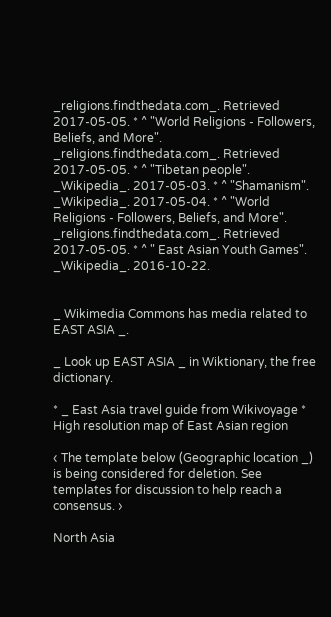_religions.findthedata.com_. Retrieved 2017-05-05. * ^ "World Religions - Followers, Beliefs, and More". _religions.findthedata.com_. Retrieved 2017-05-05. * ^ "Tibetan people". _Wikipedia_. 2017-05-03. * ^ "Shamanism". _Wikipedia_. 2017-05-04. * ^ "World Religions - Followers, Beliefs, and More". _religions.findthedata.com_. Retrieved 2017-05-05. * ^ " East Asian Youth Games". _Wikipedia_. 2016-10-22.


_ Wikimedia Commons has media related to EAST ASIA _.

_ Look up EAST ASIA _ in Wiktionary, the free dictionary.

* _ East Asia travel guide from Wikivoyage * High resolution map of East Asian region

‹ The template below (Geographic location _) is being considered for deletion. See templates for discussion to help reach a consensus. ›

North Asia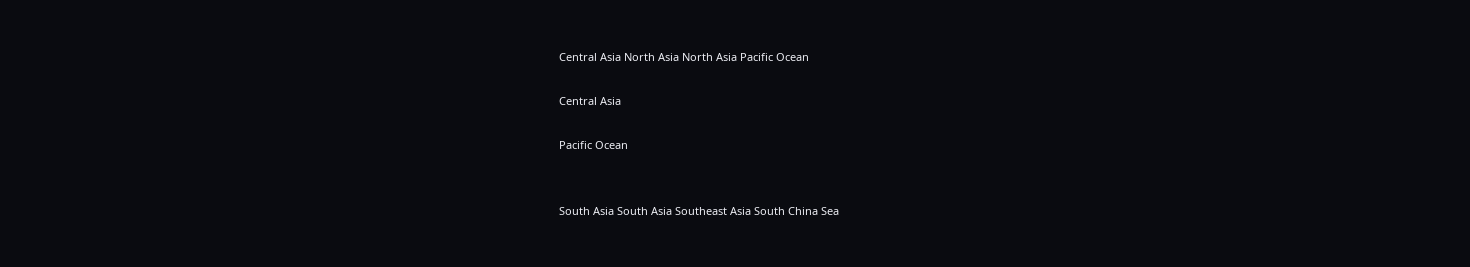Central Asia North Asia North Asia Pacific Ocean

Central Asia

Pacific Ocean


South Asia South Asia Southeast Asia South China Sea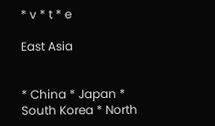* v * t * e

East Asia


* China * Japan * South Korea * North